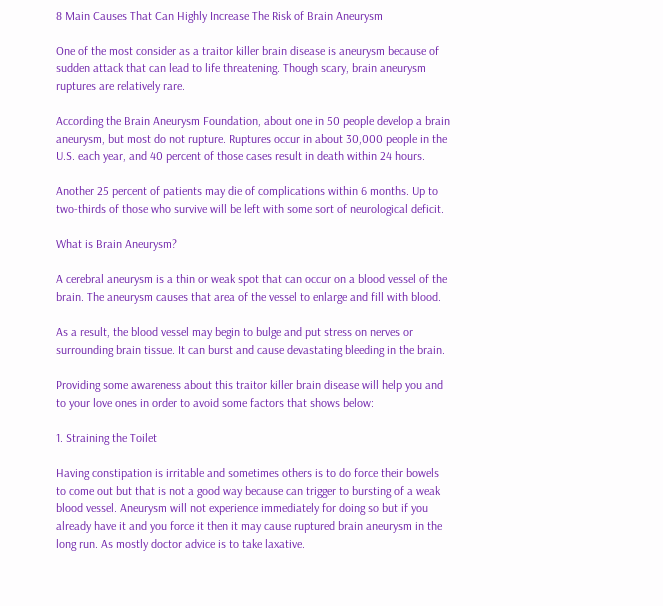8 Main Causes That Can Highly Increase The Risk of Brain Aneurysm

One of the most consider as a traitor killer brain disease is aneurysm because of sudden attack that can lead to life threatening. Though scary, brain aneurysm ruptures are relatively rare.

According the Brain Aneurysm Foundation, about one in 50 people develop a brain aneurysm, but most do not rupture. Ruptures occur in about 30,000 people in the U.S. each year, and 40 percent of those cases result in death within 24 hours.

Another 25 percent of patients may die of complications within 6 months. Up to two-thirds of those who survive will be left with some sort of neurological deficit.

What is Brain Aneurysm?

A cerebral aneurysm is a thin or weak spot that can occur on a blood vessel of the brain. The aneurysm causes that area of the vessel to enlarge and fill with blood.

As a result, the blood vessel may begin to bulge and put stress on nerves or surrounding brain tissue. It can burst and cause devastating bleeding in the brain.

Providing some awareness about this traitor killer brain disease will help you and to your love ones in order to avoid some factors that shows below:

1. Straining the Toilet

Having constipation is irritable and sometimes others is to do force their bowels to come out but that is not a good way because can trigger to bursting of a weak blood vessel. Aneurysm will not experience immediately for doing so but if you already have it and you force it then it may cause ruptured brain aneurysm in the long run. As mostly doctor advice is to take laxative.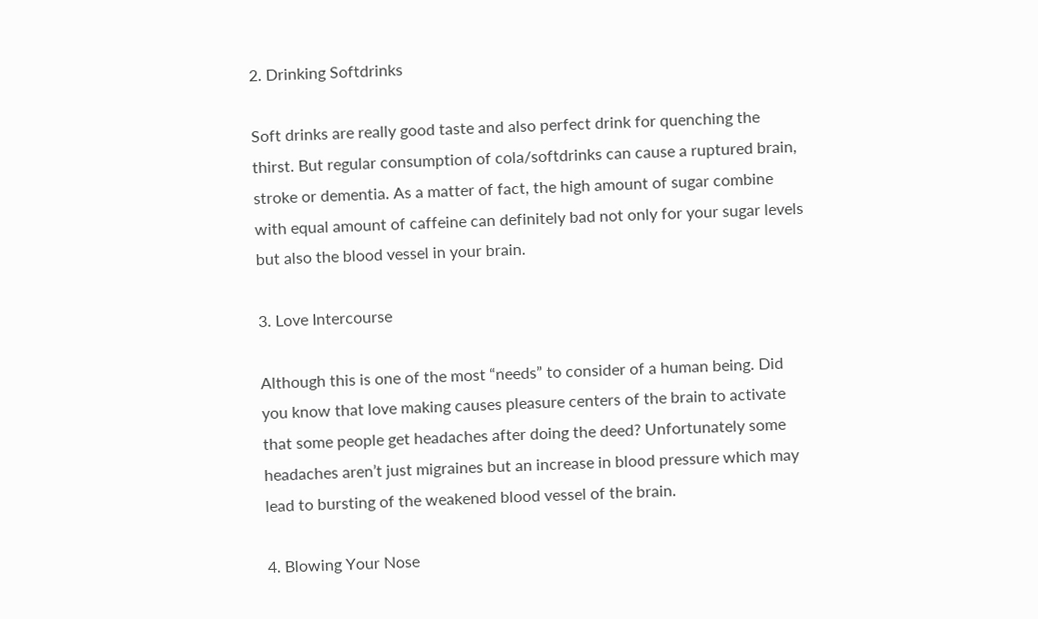2. Drinking Softdrinks

Soft drinks are really good taste and also perfect drink for quenching the thirst. But regular consumption of cola/softdrinks can cause a ruptured brain, stroke or dementia. As a matter of fact, the high amount of sugar combine with equal amount of caffeine can definitely bad not only for your sugar levels but also the blood vessel in your brain.

3. Love Intercourse

Although this is one of the most “needs” to consider of a human being. Did you know that love making causes pleasure centers of the brain to activate that some people get headaches after doing the deed? Unfortunately some headaches aren’t just migraines but an increase in blood pressure which may lead to bursting of the weakened blood vessel of the brain.

4. Blowing Your Nose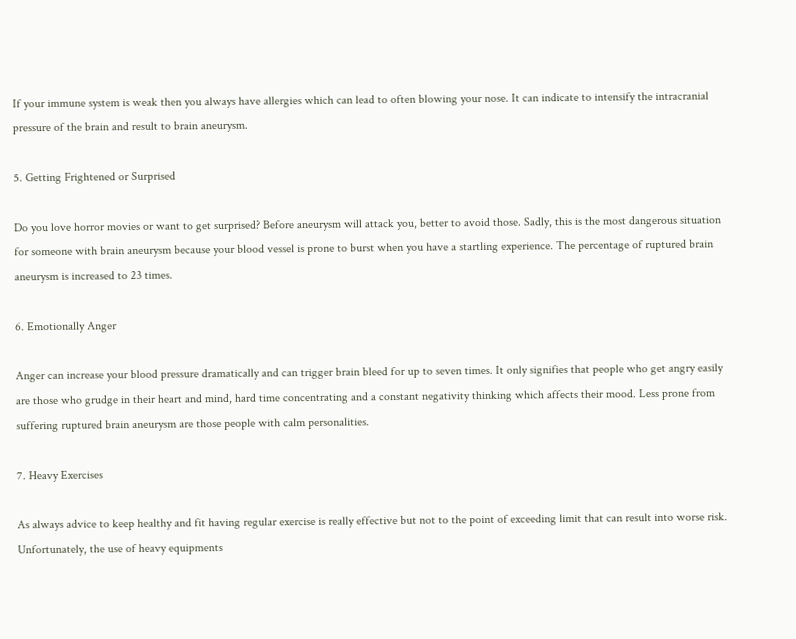If your immune system is weak then you always have allergies which can lead to often blowing your nose. It can indicate to intensify the intracranial pressure of the brain and result to brain aneurysm.

5. Getting Frightened or Surprised

Do you love horror movies or want to get surprised? Before aneurysm will attack you, better to avoid those. Sadly, this is the most dangerous situation for someone with brain aneurysm because your blood vessel is prone to burst when you have a startling experience. The percentage of ruptured brain aneurysm is increased to 23 times.

6. Emotionally Anger

Anger can increase your blood pressure dramatically and can trigger brain bleed for up to seven times. It only signifies that people who get angry easily are those who grudge in their heart and mind, hard time concentrating and a constant negativity thinking which affects their mood. Less prone from suffering ruptured brain aneurysm are those people with calm personalities.

7. Heavy Exercises

As always advice to keep healthy and fit having regular exercise is really effective but not to the point of exceeding limit that can result into worse risk. Unfortunately, the use of heavy equipments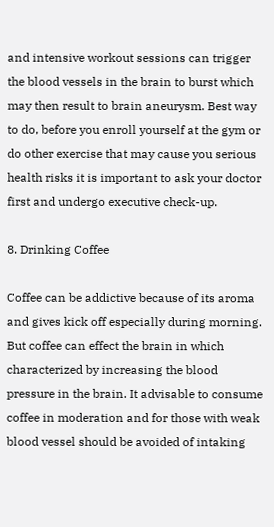and intensive workout sessions can trigger the blood vessels in the brain to burst which may then result to brain aneurysm. Best way to do, before you enroll yourself at the gym or do other exercise that may cause you serious health risks it is important to ask your doctor first and undergo executive check-up.

8. Drinking Coffee

Coffee can be addictive because of its aroma and gives kick off especially during morning. But coffee can effect the brain in which characterized by increasing the blood pressure in the brain. It advisable to consume coffee in moderation and for those with weak blood vessel should be avoided of intaking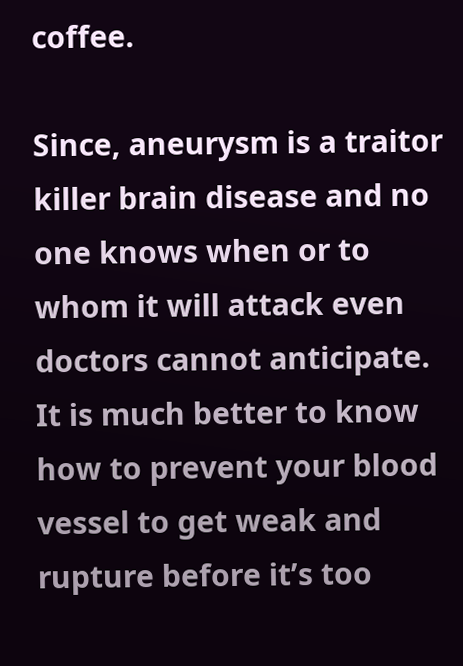coffee.

Since, aneurysm is a traitor killer brain disease and no one knows when or to whom it will attack even doctors cannot anticipate. It is much better to know how to prevent your blood vessel to get weak and rupture before it’s too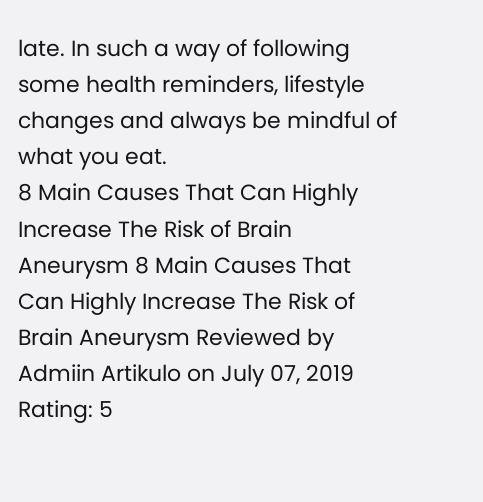late. In such a way of following some health reminders, lifestyle changes and always be mindful of what you eat.
8 Main Causes That Can Highly Increase The Risk of Brain Aneurysm 8 Main Causes That Can Highly Increase The Risk of Brain Aneurysm Reviewed by Admiin Artikulo on July 07, 2019 Rating: 5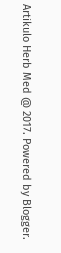Artikulo Herb Med @ 2017. Powered by Blogger.